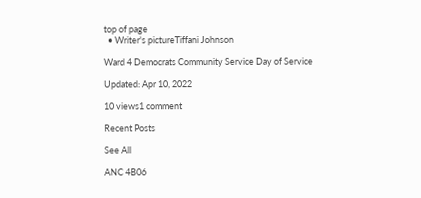top of page
  • Writer's pictureTiffani Johnson

Ward 4 Democrats Community Service Day of Service

Updated: Apr 10, 2022

10 views1 comment

Recent Posts

See All

ANC 4B06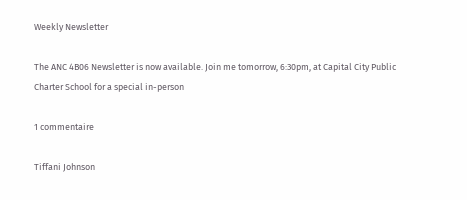Weekly Newsletter

The ANC 4B06 Newsletter is now available. Join me tomorrow, 6:30pm, at Capital City Public Charter School for a special in-person

1 commentaire

Tiffani Johnson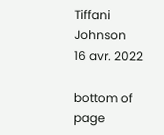Tiffani Johnson
16 avr. 2022

bottom of page